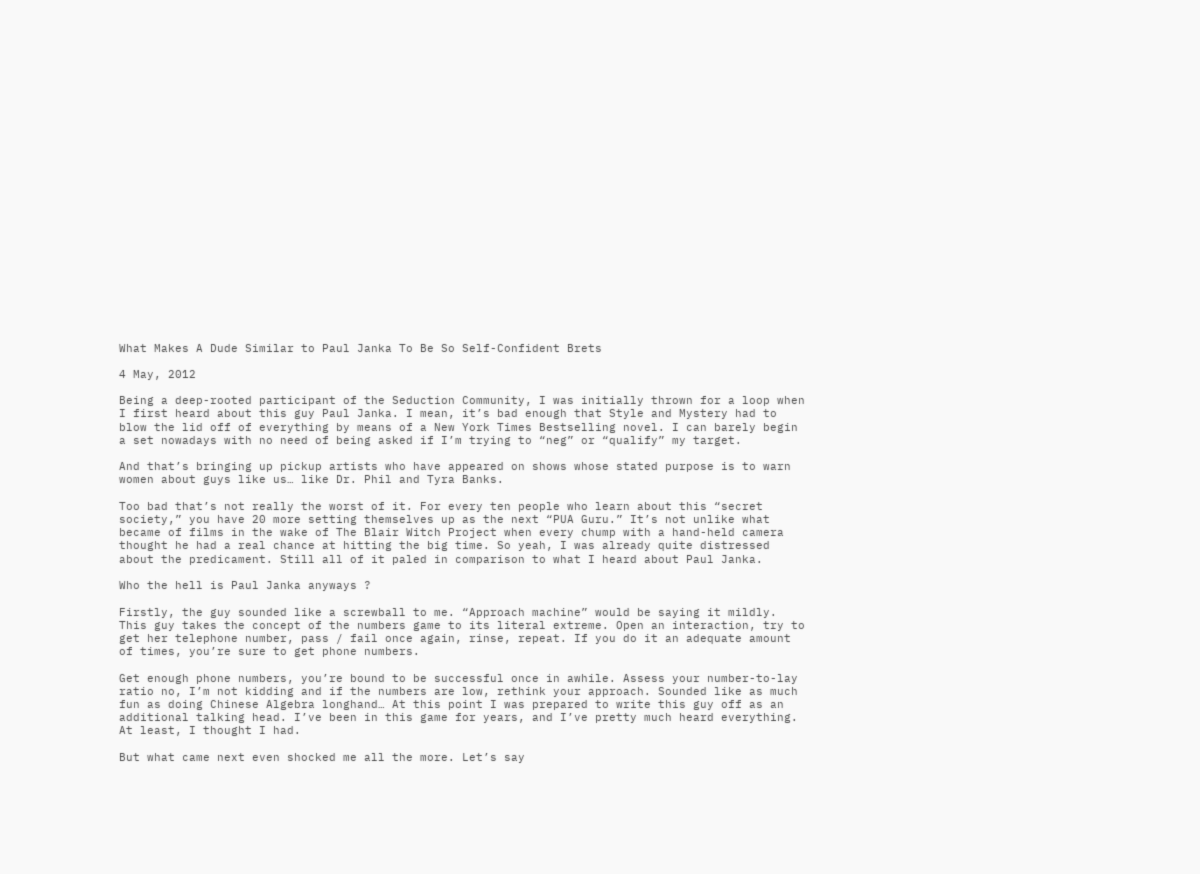What Makes A Dude Similar to Paul Janka To Be So Self-Confident Brets

4 May, 2012

Being a deep-rooted participant of the Seduction Community, I was initially thrown for a loop when I first heard about this guy Paul Janka. I mean, it’s bad enough that Style and Mystery had to blow the lid off of everything by means of a New York Times Bestselling novel. I can barely begin a set nowadays with no need of being asked if I’m trying to “neg” or “qualify” my target.

And that’s bringing up pickup artists who have appeared on shows whose stated purpose is to warn women about guys like us… like Dr. Phil and Tyra Banks.

Too bad that’s not really the worst of it. For every ten people who learn about this “secret society,” you have 20 more setting themselves up as the next “PUA Guru.” It’s not unlike what became of films in the wake of The Blair Witch Project when every chump with a hand-held camera thought he had a real chance at hitting the big time. So yeah, I was already quite distressed about the predicament. Still all of it paled in comparison to what I heard about Paul Janka.

Who the hell is Paul Janka anyways ?

Firstly, the guy sounded like a screwball to me. “Approach machine” would be saying it mildly. This guy takes the concept of the numbers game to its literal extreme. Open an interaction, try to get her telephone number, pass / fail once again, rinse, repeat. If you do it an adequate amount of times, you’re sure to get phone numbers.

Get enough phone numbers, you’re bound to be successful once in awhile. Assess your number-to-lay ratio no, I’m not kidding and if the numbers are low, rethink your approach. Sounded like as much fun as doing Chinese Algebra longhand… At this point I was prepared to write this guy off as an additional talking head. I’ve been in this game for years, and I’ve pretty much heard everything. At least, I thought I had.

But what came next even shocked me all the more. Let’s say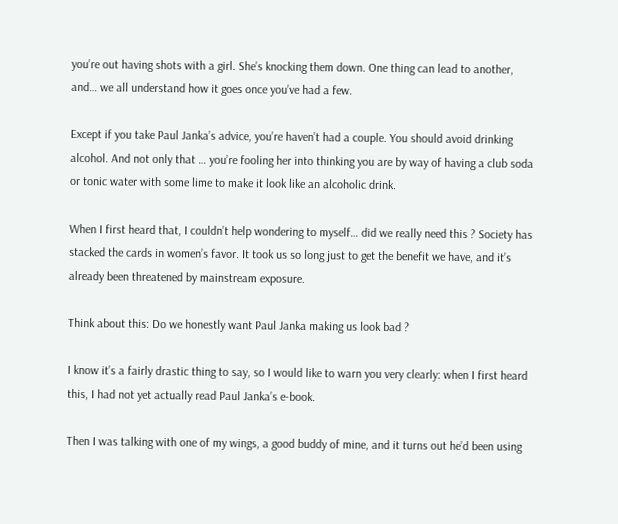you’re out having shots with a girl. She’s knocking them down. One thing can lead to another, and… we all understand how it goes once you’ve had a few.

Except if you take Paul Janka’s advice, you’re haven’t had a couple. You should avoid drinking alcohol. And not only that … you’re fooling her into thinking you are by way of having a club soda or tonic water with some lime to make it look like an alcoholic drink.

When I first heard that, I couldn’t help wondering to myself… did we really need this ? Society has stacked the cards in women’s favor. It took us so long just to get the benefit we have, and it’s already been threatened by mainstream exposure.

Think about this: Do we honestly want Paul Janka making us look bad ?

I know it’s a fairly drastic thing to say, so I would like to warn you very clearly: when I first heard this, I had not yet actually read Paul Janka’s e-book.

Then I was talking with one of my wings, a good buddy of mine, and it turns out he’d been using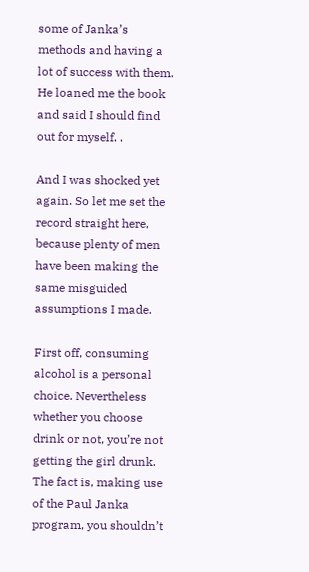some of Janka’s methods and having a lot of success with them. He loaned me the book and said I should find out for myself. .

And I was shocked yet again. So let me set the record straight here, because plenty of men have been making the same misguided assumptions I made.

First off, consuming alcohol is a personal choice. Nevertheless whether you choose drink or not, you’re not getting the girl drunk. The fact is, making use of the Paul Janka program, you shouldn’t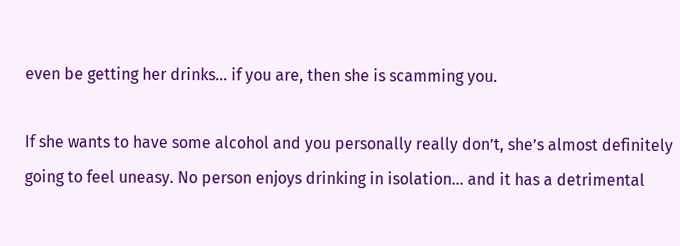even be getting her drinks… if you are, then she is scamming you.

If she wants to have some alcohol and you personally really don’t, she’s almost definitely going to feel uneasy. No person enjoys drinking in isolation… and it has a detrimental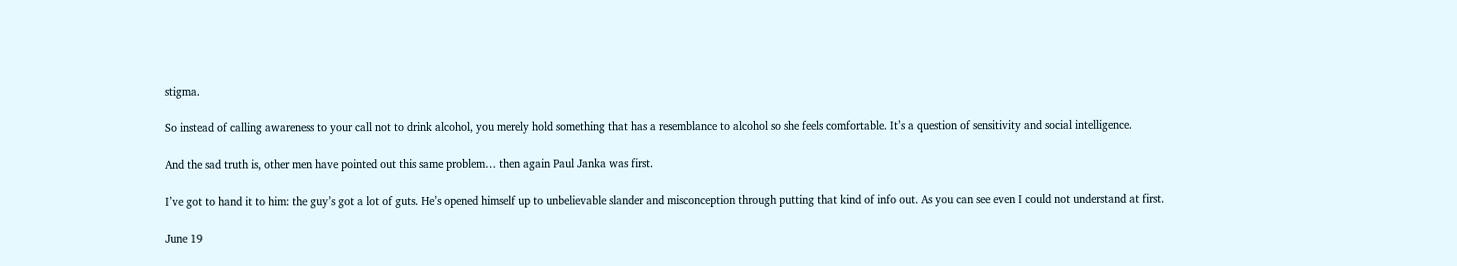stigma.

So instead of calling awareness to your call not to drink alcohol, you merely hold something that has a resemblance to alcohol so she feels comfortable. It’s a question of sensitivity and social intelligence.

And the sad truth is, other men have pointed out this same problem… then again Paul Janka was first.

I’ve got to hand it to him: the guy’s got a lot of guts. He’s opened himself up to unbelievable slander and misconception through putting that kind of info out. As you can see even I could not understand at first.

June 19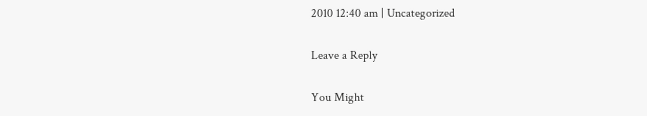2010 12:40 am | Uncategorized

Leave a Reply

You Might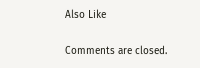Also Like

Comments are closed.